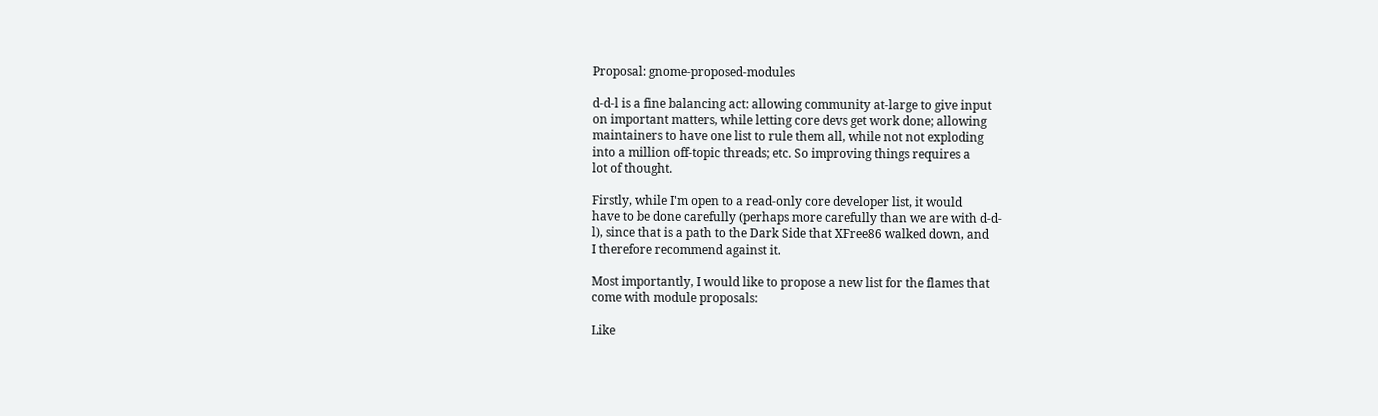Proposal: gnome-proposed-modules

d-d-l is a fine balancing act: allowing community at-large to give input
on important matters, while letting core devs get work done; allowing
maintainers to have one list to rule them all, while not not exploding
into a million off-topic threads; etc. So improving things requires a
lot of thought.

Firstly, while I'm open to a read-only core developer list, it would
have to be done carefully (perhaps more carefully than we are with d-d-
l), since that is a path to the Dark Side that XFree86 walked down, and
I therefore recommend against it.

Most importantly, I would like to propose a new list for the flames that
come with module proposals:

Like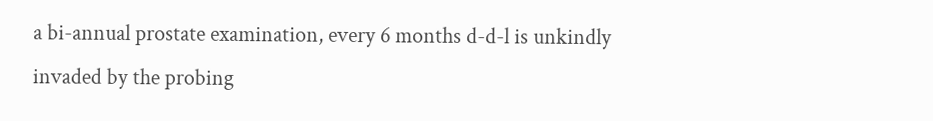a bi-annual prostate examination, every 6 months d-d-l is unkindly
invaded by the probing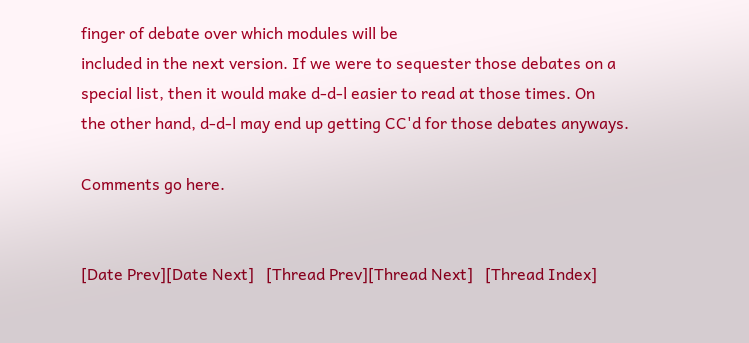finger of debate over which modules will be
included in the next version. If we were to sequester those debates on a
special list, then it would make d-d-l easier to read at those times. On
the other hand, d-d-l may end up getting CC'd for those debates anyways.

Comments go here.


[Date Prev][Date Next]   [Thread Prev][Thread Next]   [Thread Index]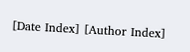[Date Index] [Author Index]